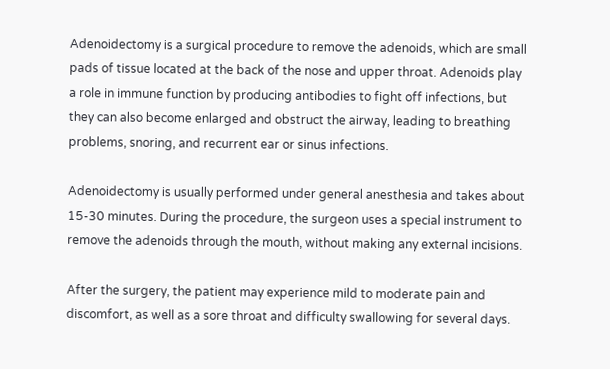Adenoidectomy is a surgical procedure to remove the adenoids, which are small pads of tissue located at the back of the nose and upper throat. Adenoids play a role in immune function by producing antibodies to fight off infections, but they can also become enlarged and obstruct the airway, leading to breathing problems, snoring, and recurrent ear or sinus infections.

Adenoidectomy is usually performed under general anesthesia and takes about 15-30 minutes. During the procedure, the surgeon uses a special instrument to remove the adenoids through the mouth, without making any external incisions.

After the surgery, the patient may experience mild to moderate pain and discomfort, as well as a sore throat and difficulty swallowing for several days.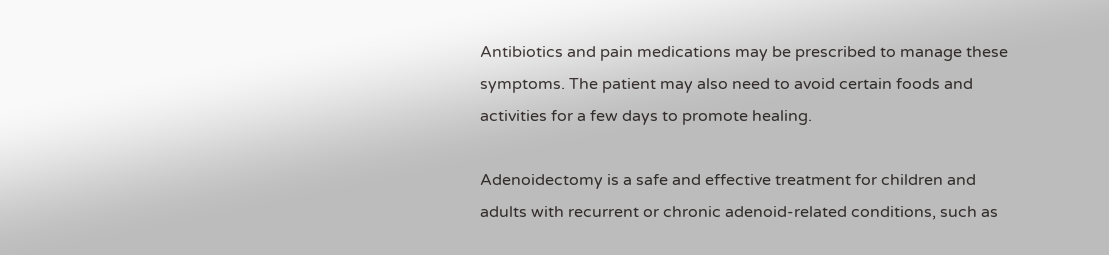Antibiotics and pain medications may be prescribed to manage these symptoms. The patient may also need to avoid certain foods and activities for a few days to promote healing.

Adenoidectomy is a safe and effective treatment for children and adults with recurrent or chronic adenoid-related conditions, such as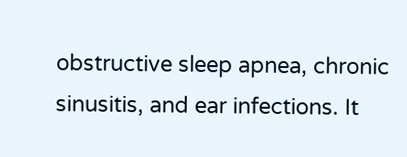obstructive sleep apnea, chronic sinusitis, and ear infections. It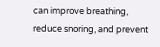can improve breathing, reduce snoring, and prevent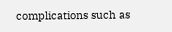complications such as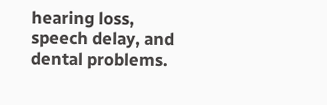hearing loss, speech delay, and dental problems.